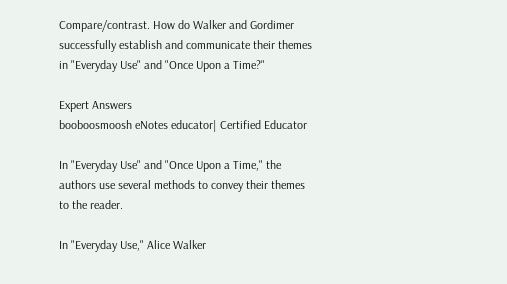Compare/contrast. How do Walker and Gordimer successfully establish and communicate their themes in "Everyday Use" and "Once Upon a Time?"

Expert Answers
booboosmoosh eNotes educator| Certified Educator

In "Everyday Use" and "Once Upon a Time," the authors use several methods to convey their themes to the reader.

In "Everyday Use," Alice Walker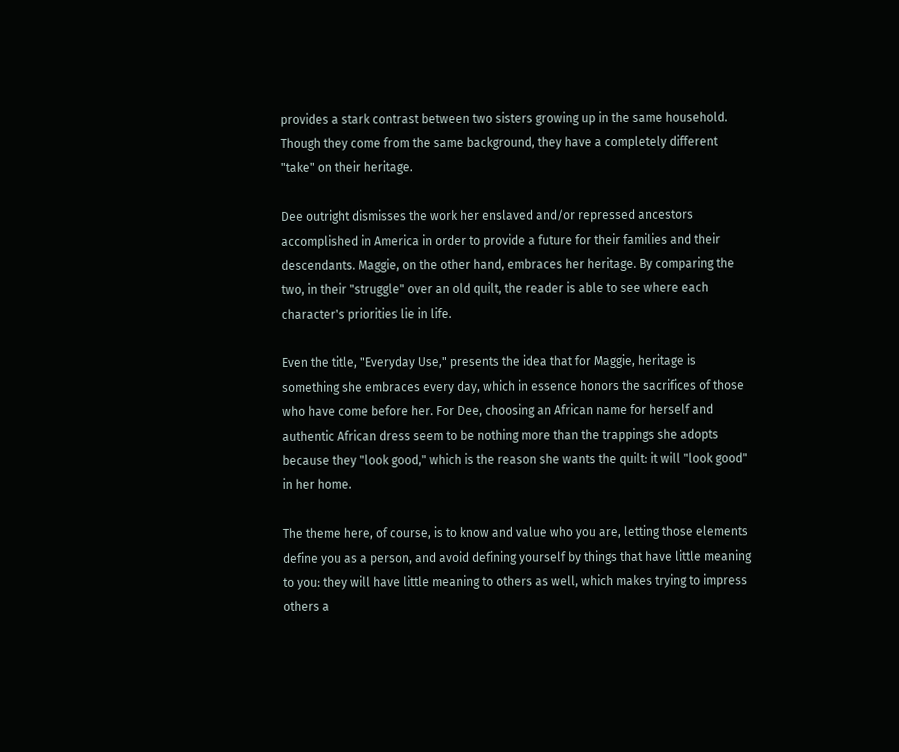provides a stark contrast between two sisters growing up in the same household. Though they come from the same background, they have a completely different "take" on their heritage.

Dee outright dismisses the work her enslaved and/or repressed ancestors accomplished in America in order to provide a future for their families and their descendants. Maggie, on the other hand, embraces her heritage. By comparing the two, in their "struggle" over an old quilt, the reader is able to see where each character's priorities lie in life.

Even the title, "Everyday Use," presents the idea that for Maggie, heritage is something she embraces every day, which in essence honors the sacrifices of those who have come before her. For Dee, choosing an African name for herself and authentic African dress seem to be nothing more than the trappings she adopts because they "look good," which is the reason she wants the quilt: it will "look good" in her home.

The theme here, of course, is to know and value who you are, letting those elements define you as a person, and avoid defining yourself by things that have little meaning to you: they will have little meaning to others as well, which makes trying to impress others a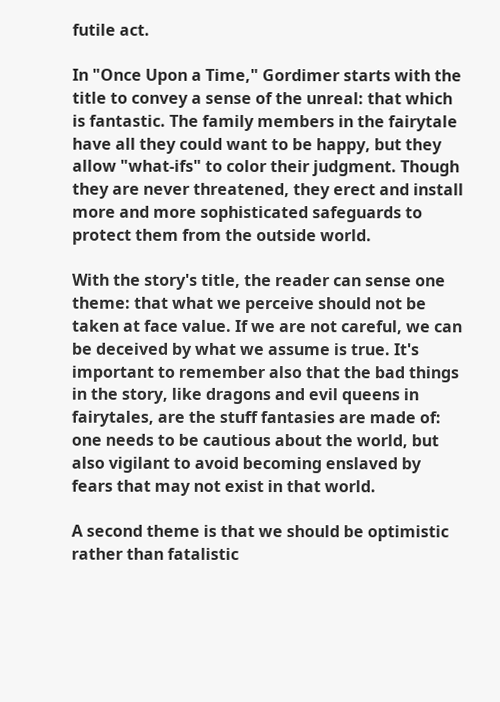futile act.

In "Once Upon a Time," Gordimer starts with the title to convey a sense of the unreal: that which is fantastic. The family members in the fairytale have all they could want to be happy, but they allow "what-ifs" to color their judgment. Though they are never threatened, they erect and install more and more sophisticated safeguards to protect them from the outside world.

With the story's title, the reader can sense one theme: that what we perceive should not be taken at face value. If we are not careful, we can be deceived by what we assume is true. It's important to remember also that the bad things in the story, like dragons and evil queens in fairytales, are the stuff fantasies are made of: one needs to be cautious about the world, but also vigilant to avoid becoming enslaved by fears that may not exist in that world.

A second theme is that we should be optimistic rather than fatalistic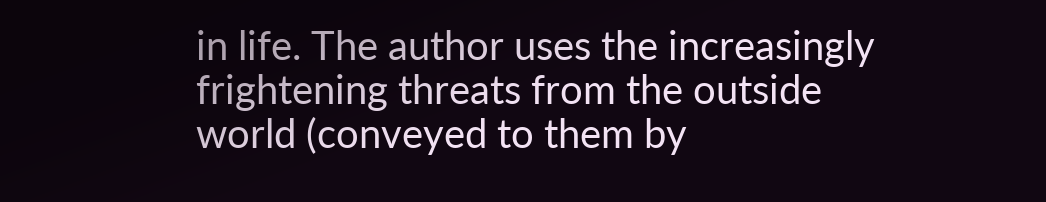in life. The author uses the increasingly frightening threats from the outside world (conveyed to them by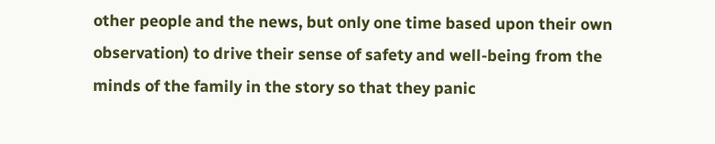other people and the news, but only one time based upon their own observation) to drive their sense of safety and well-being from the minds of the family in the story so that they panic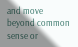and move beyond common sense or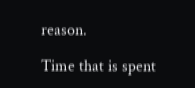reason.

Time that is spent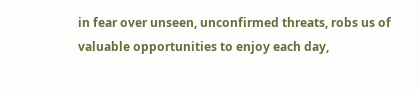in fear over unseen, unconfirmed threats, robs us of valuable opportunities to enjoy each day,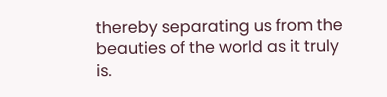thereby separating us from the beauties of the world as it truly is.